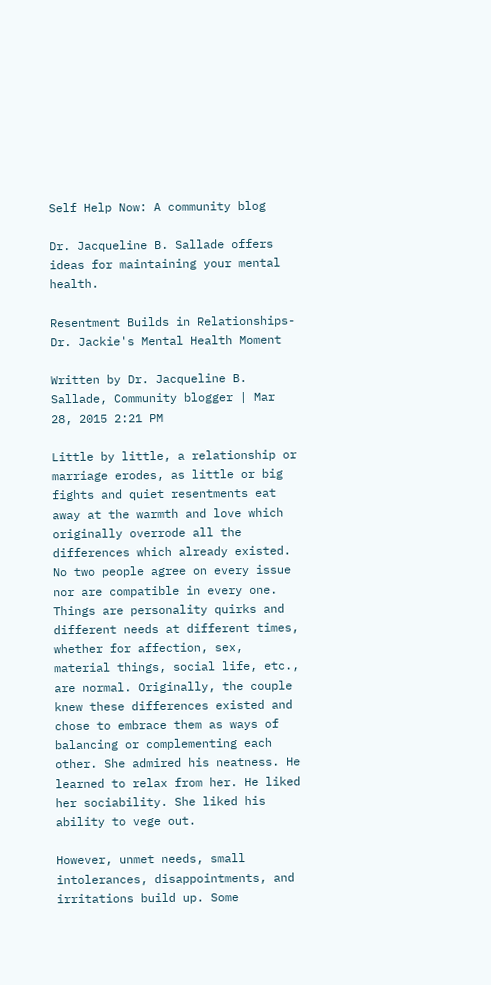Self Help Now: A community blog

Dr. Jacqueline B. Sallade offers ideas for maintaining your mental health.

Resentment Builds in Relationships- Dr. Jackie's Mental Health Moment

Written by Dr. Jacqueline B. Sallade, Community blogger | Mar 28, 2015 2:21 PM

Little by little, a relationship or marriage erodes, as little or big fights and quiet resentments eat away at the warmth and love which originally overrode all the differences which already existed. No two people agree on every issue nor are compatible in every one. Things are personality quirks and different needs at different times, whether for affection, sex, material things, social life, etc., are normal. Originally, the couple knew these differences existed and chose to embrace them as ways of balancing or complementing each other. She admired his neatness. He learned to relax from her. He liked her sociability. She liked his ability to vege out.

However, unmet needs, small intolerances, disappointments, and irritations build up. Some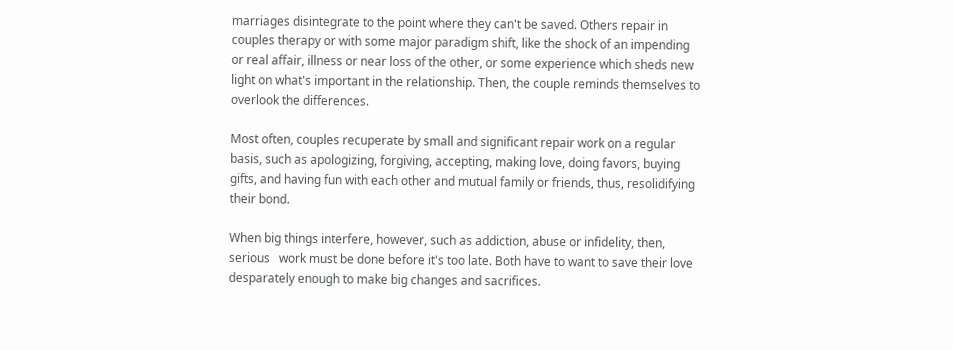marriages disintegrate to the point where they can't be saved. Others repair in couples therapy or with some major paradigm shift, like the shock of an impending or real affair, illness or near loss of the other, or some experience which sheds new light on what's important in the relationship. Then, the couple reminds themselves to overlook the differences.

Most often, couples recuperate by small and significant repair work on a regular basis, such as apologizing, forgiving, accepting, making love, doing favors, buying gifts, and having fun with each other and mutual family or friends, thus, resolidifying their bond.

When big things interfere, however, such as addiction, abuse or infidelity, then, serious   work must be done before it's too late. Both have to want to save their love desparately enough to make big changes and sacrifices.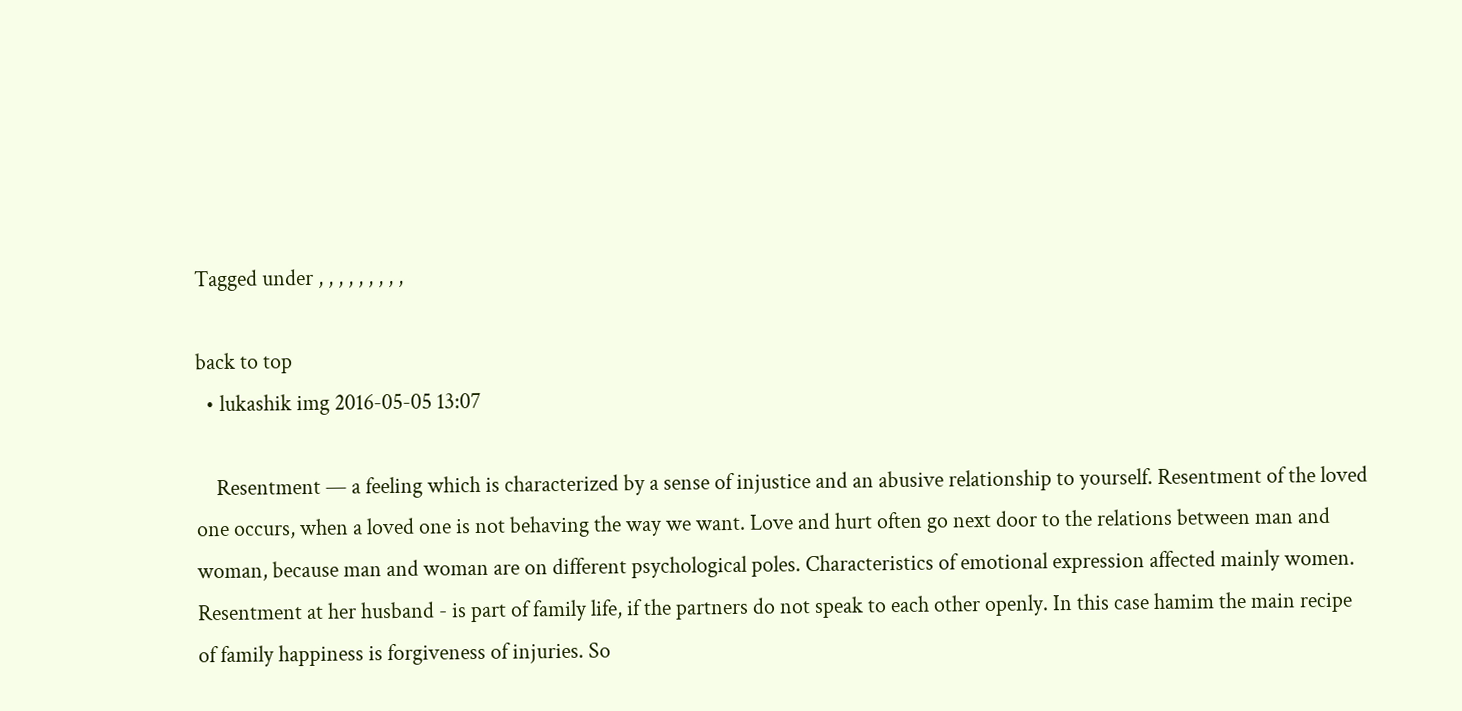Tagged under , , , , , , , , ,

back to top
  • lukashik img 2016-05-05 13:07

    Resentment — a feeling which is characterized by a sense of injustice and an abusive relationship to yourself. Resentment of the loved one occurs, when a loved one is not behaving the way we want. Love and hurt often go next door to the relations between man and woman, because man and woman are on different psychological poles. Characteristics of emotional expression affected mainly women. Resentment at her husband - is part of family life, if the partners do not speak to each other openly. In this case hamim the main recipe of family happiness is forgiveness of injuries. So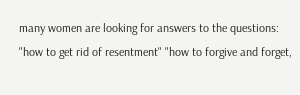many women are looking for answers to the questions: "how to get rid of resentment" "how to forgive and forget,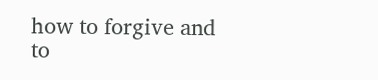how to forgive and to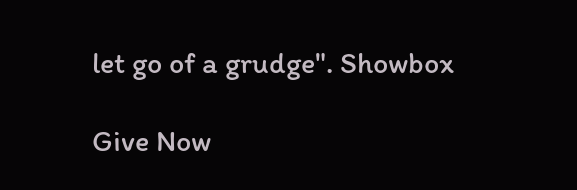let go of a grudge". Showbox

Give Now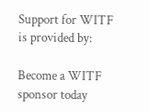Support for WITF is provided by:

Become a WITF sponsor today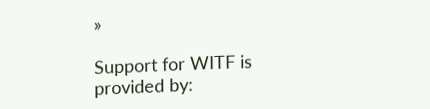»

Support for WITF is provided by: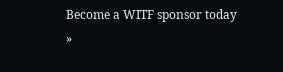Become a WITF sponsor today »